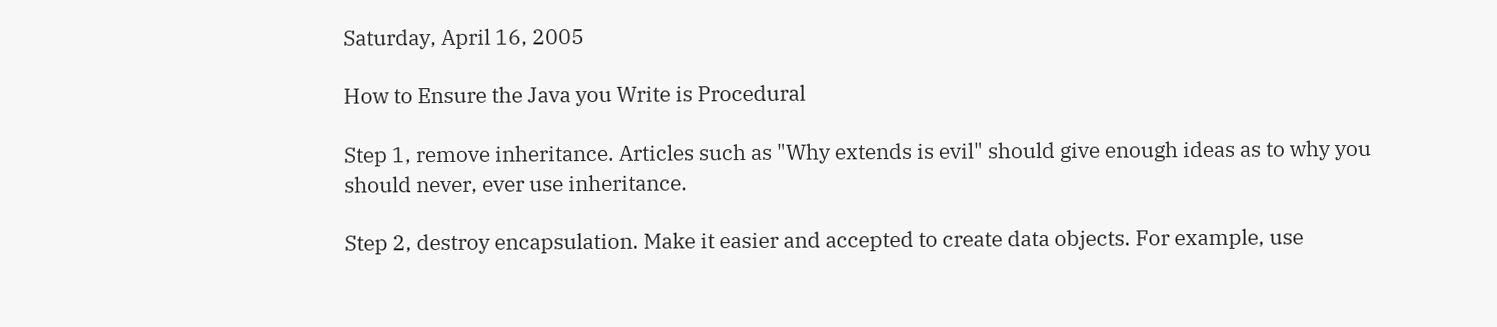Saturday, April 16, 2005

How to Ensure the Java you Write is Procedural

Step 1, remove inheritance. Articles such as "Why extends is evil" should give enough ideas as to why you should never, ever use inheritance.

Step 2, destroy encapsulation. Make it easier and accepted to create data objects. For example, use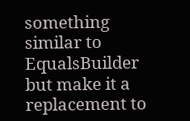something similar to EqualsBuilder but make it a replacement to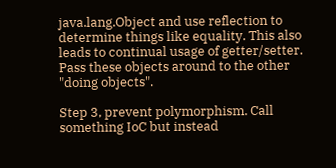java.lang.Object and use reflection to determine things like equality. This also leads to continual usage of getter/setter. Pass these objects around to the other "doing objects".

Step 3, prevent polymorphism. Call something IoC but instead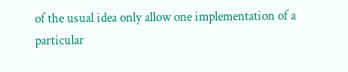of the usual idea only allow one implementation of a particular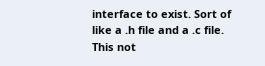interface to exist. Sort of like a .h file and a .c file. This not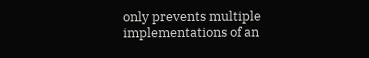only prevents multiple implementations of an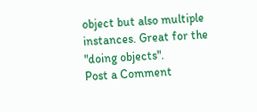object but also multiple instances. Great for the "doing objects".
Post a Comment